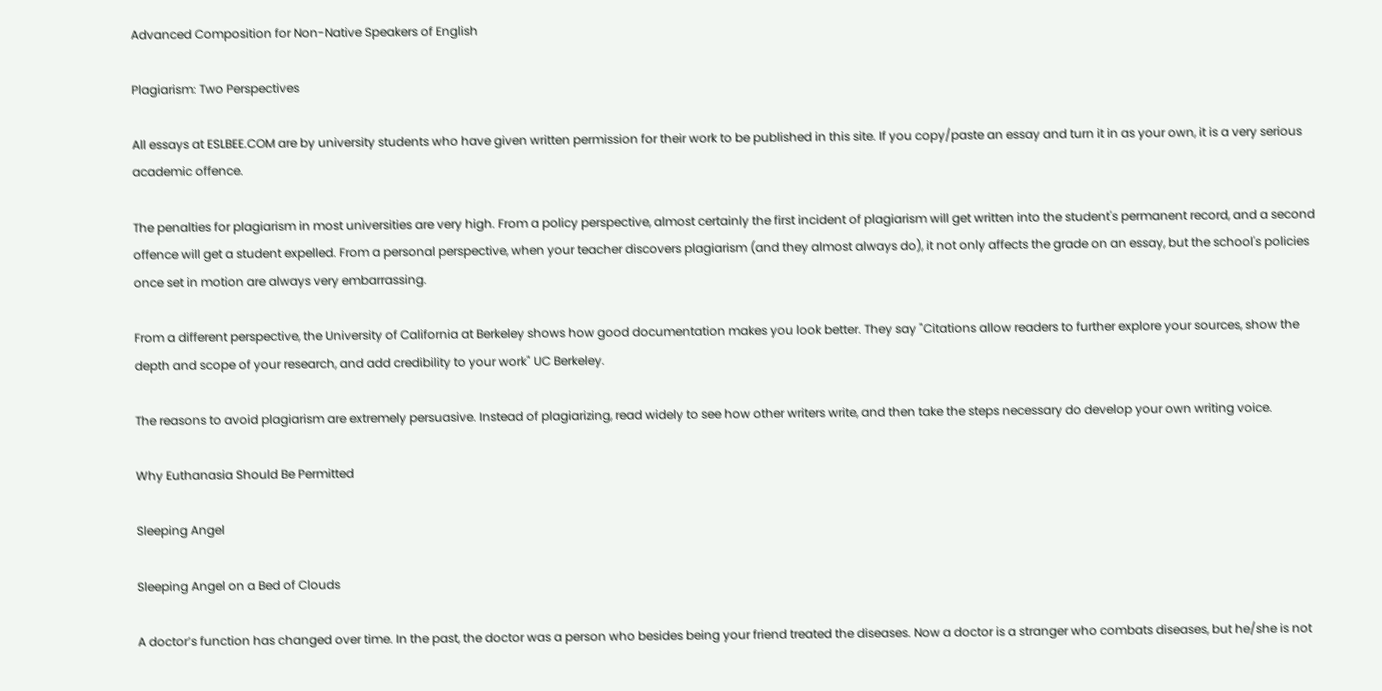Advanced Composition for Non-Native Speakers of English

Plagiarism: Two Perspectives

All essays at ESLBEE.COM are by university students who have given written permission for their work to be published in this site. If you copy/paste an essay and turn it in as your own, it is a very serious academic offence.

The penalties for plagiarism in most universities are very high. From a policy perspective, almost certainly the first incident of plagiarism will get written into the student's permanent record, and a second offence will get a student expelled. From a personal perspective, when your teacher discovers plagiarism (and they almost always do), it not only affects the grade on an essay, but the school's policies once set in motion are always very embarrassing.

From a different perspective, the University of California at Berkeley shows how good documentation makes you look better. They say "Citations allow readers to further explore your sources, show the depth and scope of your research, and add credibility to your work" UC Berkeley.

The reasons to avoid plagiarism are extremely persuasive. Instead of plagiarizing, read widely to see how other writers write, and then take the steps necessary do develop your own writing voice.

Why Euthanasia Should Be Permitted

Sleeping Angel

Sleeping Angel on a Bed of Clouds

A doctor’s function has changed over time. In the past, the doctor was a person who besides being your friend treated the diseases. Now a doctor is a stranger who combats diseases, but he/she is not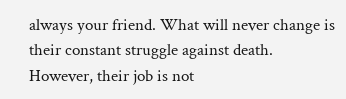always your friend. What will never change is their constant struggle against death. However, their job is not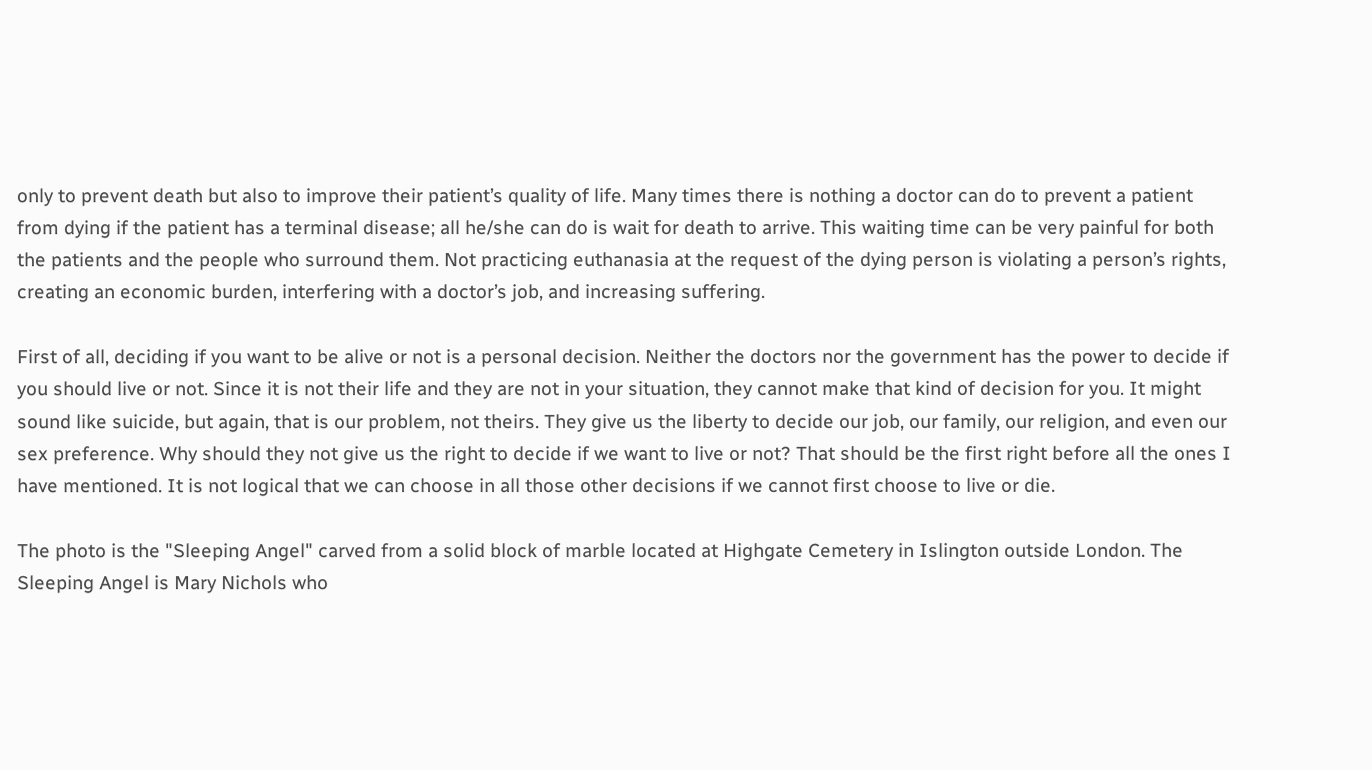only to prevent death but also to improve their patient’s quality of life. Many times there is nothing a doctor can do to prevent a patient from dying if the patient has a terminal disease; all he/she can do is wait for death to arrive. This waiting time can be very painful for both the patients and the people who surround them. Not practicing euthanasia at the request of the dying person is violating a person’s rights, creating an economic burden, interfering with a doctor’s job, and increasing suffering.

First of all, deciding if you want to be alive or not is a personal decision. Neither the doctors nor the government has the power to decide if you should live or not. Since it is not their life and they are not in your situation, they cannot make that kind of decision for you. It might sound like suicide, but again, that is our problem, not theirs. They give us the liberty to decide our job, our family, our religion, and even our sex preference. Why should they not give us the right to decide if we want to live or not? That should be the first right before all the ones I have mentioned. It is not logical that we can choose in all those other decisions if we cannot first choose to live or die.

The photo is the "Sleeping Angel" carved from a solid block of marble located at Highgate Cemetery in Islington outside London. The Sleeping Angel is Mary Nichols who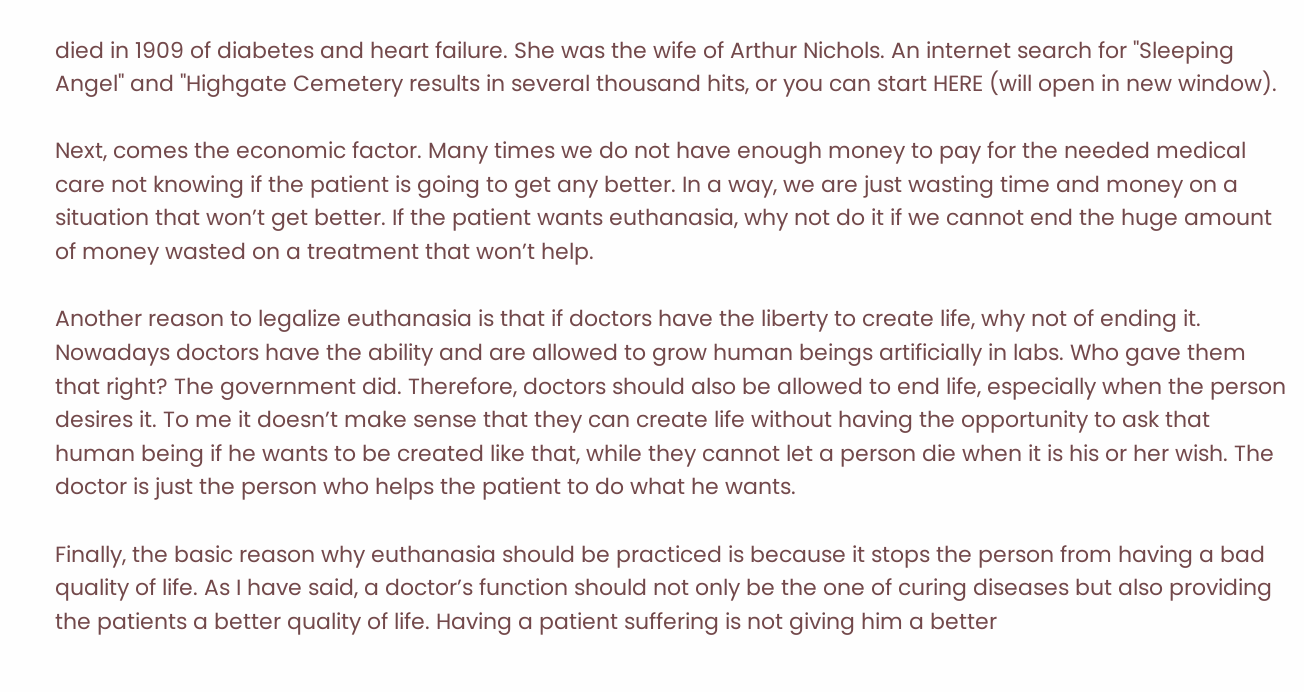died in 1909 of diabetes and heart failure. She was the wife of Arthur Nichols. An internet search for "Sleeping Angel" and "Highgate Cemetery results in several thousand hits, or you can start HERE (will open in new window).

Next, comes the economic factor. Many times we do not have enough money to pay for the needed medical care not knowing if the patient is going to get any better. In a way, we are just wasting time and money on a situation that won’t get better. If the patient wants euthanasia, why not do it if we cannot end the huge amount of money wasted on a treatment that won’t help.

Another reason to legalize euthanasia is that if doctors have the liberty to create life, why not of ending it. Nowadays doctors have the ability and are allowed to grow human beings artificially in labs. Who gave them that right? The government did. Therefore, doctors should also be allowed to end life, especially when the person desires it. To me it doesn’t make sense that they can create life without having the opportunity to ask that human being if he wants to be created like that, while they cannot let a person die when it is his or her wish. The doctor is just the person who helps the patient to do what he wants.

Finally, the basic reason why euthanasia should be practiced is because it stops the person from having a bad quality of life. As I have said, a doctor’s function should not only be the one of curing diseases but also providing the patients a better quality of life. Having a patient suffering is not giving him a better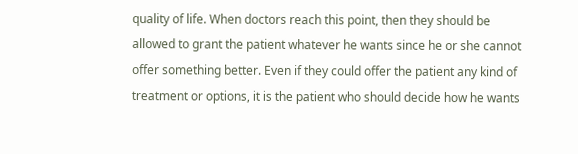quality of life. When doctors reach this point, then they should be allowed to grant the patient whatever he wants since he or she cannot offer something better. Even if they could offer the patient any kind of treatment or options, it is the patient who should decide how he wants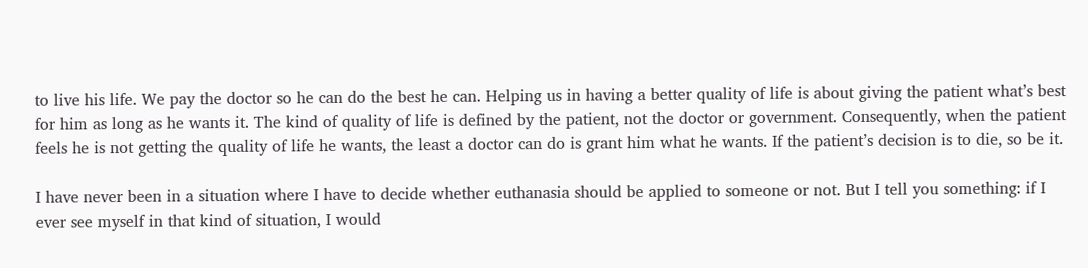to live his life. We pay the doctor so he can do the best he can. Helping us in having a better quality of life is about giving the patient what’s best for him as long as he wants it. The kind of quality of life is defined by the patient, not the doctor or government. Consequently, when the patient feels he is not getting the quality of life he wants, the least a doctor can do is grant him what he wants. If the patient’s decision is to die, so be it.

I have never been in a situation where I have to decide whether euthanasia should be applied to someone or not. But I tell you something: if I ever see myself in that kind of situation, I would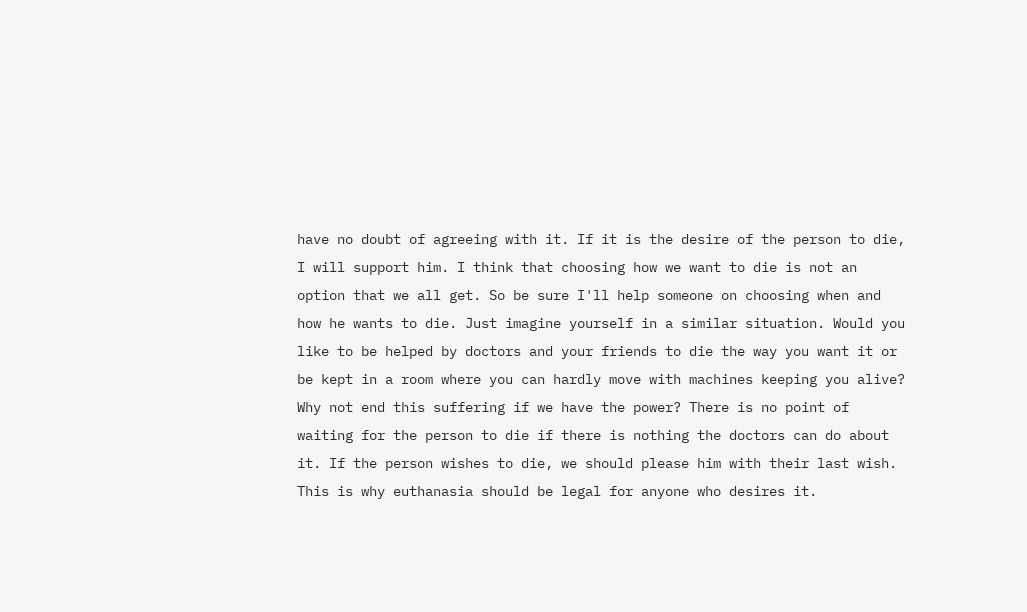have no doubt of agreeing with it. If it is the desire of the person to die, I will support him. I think that choosing how we want to die is not an option that we all get. So be sure I'll help someone on choosing when and how he wants to die. Just imagine yourself in a similar situation. Would you like to be helped by doctors and your friends to die the way you want it or be kept in a room where you can hardly move with machines keeping you alive? Why not end this suffering if we have the power? There is no point of waiting for the person to die if there is nothing the doctors can do about it. If the person wishes to die, we should please him with their last wish. This is why euthanasia should be legal for anyone who desires it.